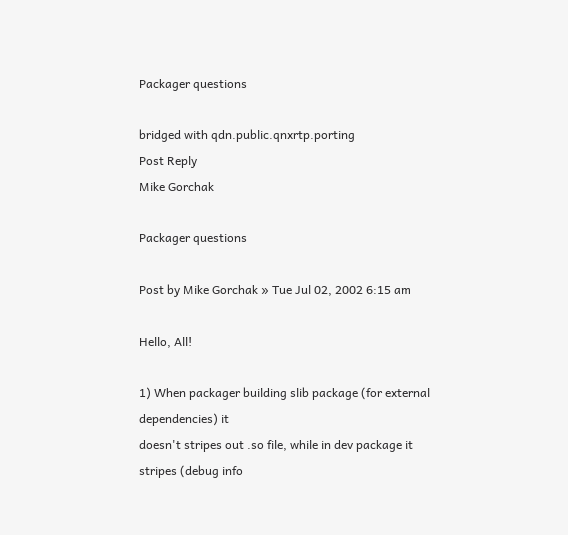Packager questions

bridged with qdn.public.qnxrtp.porting
Post Reply
Mike Gorchak

Packager questions

Post by Mike Gorchak » Tue Jul 02, 2002 6:15 am

Hello, All!

1) When packager building slib package (for external dependencies) it
doesn't stripes out .so file, while in dev package it stripes (debug info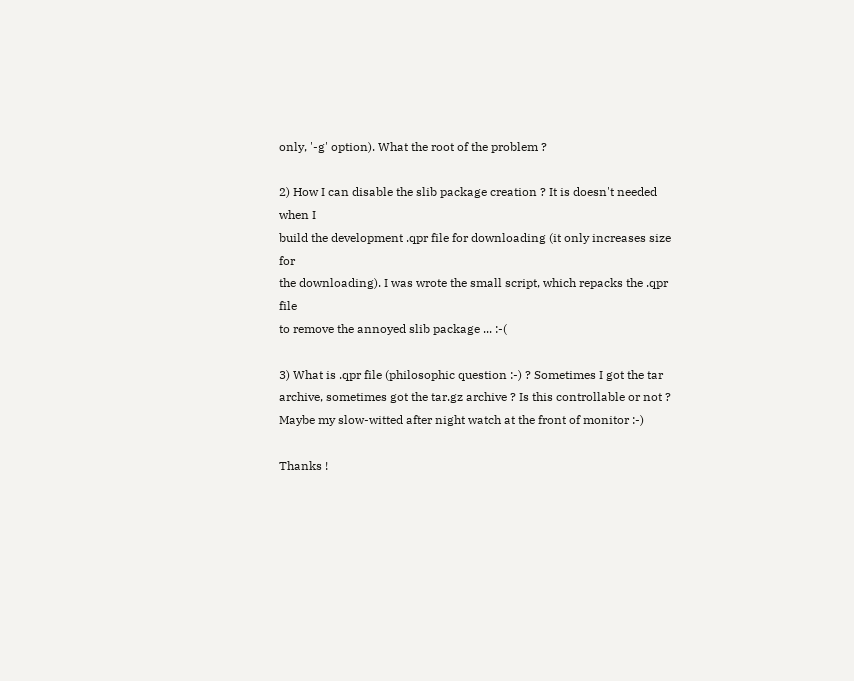only, '-g' option). What the root of the problem ?

2) How I can disable the slib package creation ? It is doesn't needed when I
build the development .qpr file for downloading (it only increases size for
the downloading). I was wrote the small script, which repacks the .qpr file
to remove the annoyed slib package ... :-(

3) What is .qpr file (philosophic question :-) ? Sometimes I got the tar
archive, sometimes got the tar.gz archive ? Is this controllable or not ?
Maybe my slow-witted after night watch at the front of monitor :-)

Thanks !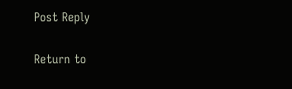Post Reply

Return to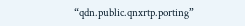“qdn.public.qnxrtp.porting”